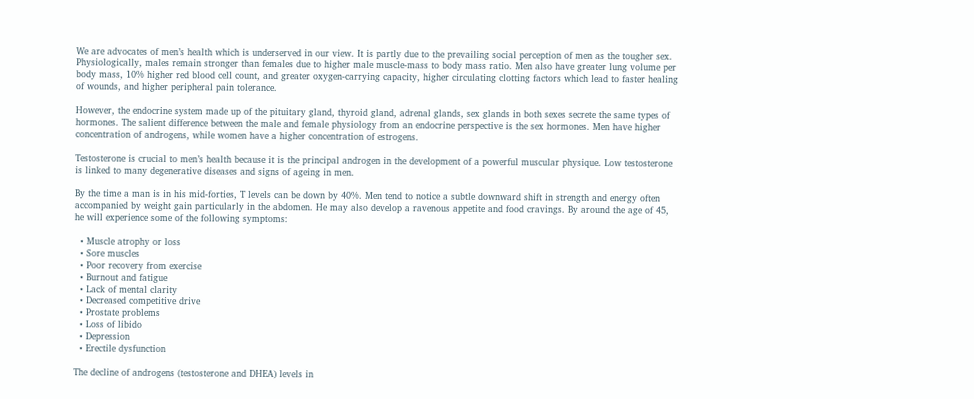We are advocates of men’s health which is underserved in our view. It is partly due to the prevailing social perception of men as the tougher sex. Physiologically, males remain stronger than females due to higher male muscle-mass to body mass ratio. Men also have greater lung volume per body mass, 10% higher red blood cell count, and greater oxygen-carrying capacity, higher circulating clotting factors which lead to faster healing of wounds, and higher peripheral pain tolerance.

However, the endocrine system made up of the pituitary gland, thyroid gland, adrenal glands, sex glands in both sexes secrete the same types of hormones. The salient difference between the male and female physiology from an endocrine perspective is the sex hormones. Men have higher concentration of androgens, while women have a higher concentration of estrogens.

Testosterone is crucial to men’s health because it is the principal androgen in the development of a powerful muscular physique. Low testosterone is linked to many degenerative diseases and signs of ageing in men.

By the time a man is in his mid-forties, T levels can be down by 40%. Men tend to notice a subtle downward shift in strength and energy often accompanied by weight gain particularly in the abdomen. He may also develop a ravenous appetite and food cravings. By around the age of 45, he will experience some of the following symptoms:

  • Muscle atrophy or loss
  • Sore muscles
  • Poor recovery from exercise
  • Burnout and fatigue
  • Lack of mental clarity
  • Decreased competitive drive
  • Prostate problems
  • Loss of libido
  • Depression
  • Erectile dysfunction

The decline of androgens (testosterone and DHEA) levels in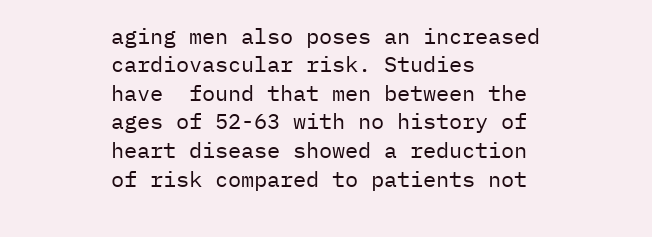aging men also poses an increased cardiovascular risk. Studies  have  found that men between the ages of 52-63 with no history of heart disease showed a reduction of risk compared to patients not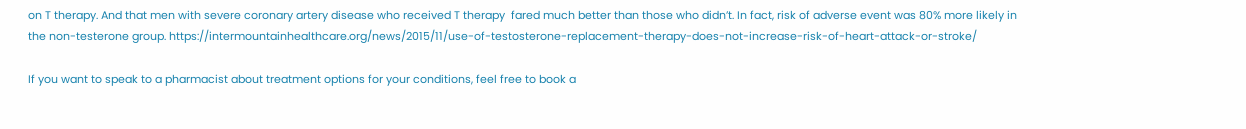on T therapy. And that men with severe coronary artery disease who received T therapy  fared much better than those who didn’t. In fact, risk of adverse event was 80% more likely in the non-testerone group. https://intermountainhealthcare.org/news/2015/11/use-of-testosterone-replacement-therapy-does-not-increase-risk-of-heart-attack-or-stroke/

If you want to speak to a pharmacist about treatment options for your conditions, feel free to book a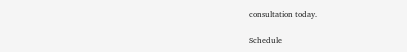consultation today.

Schedule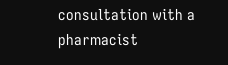consultation with a pharmacist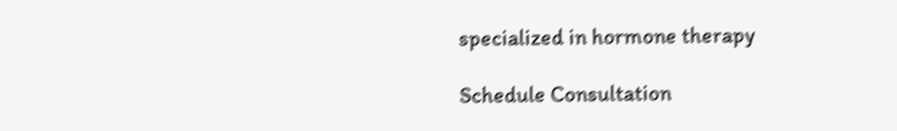specialized in hormone therapy

Schedule Consultation